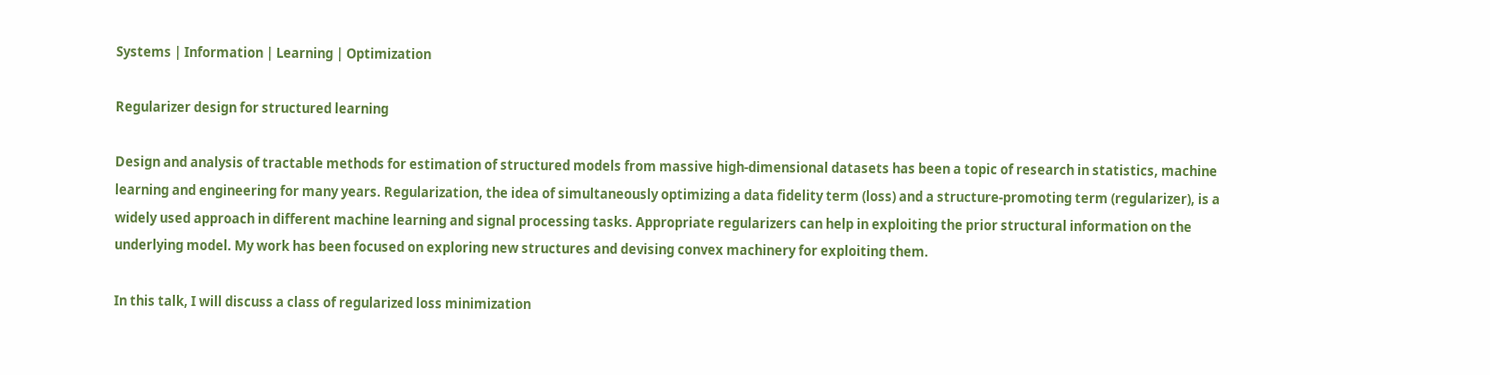Systems | Information | Learning | Optimization

Regularizer design for structured learning

Design and analysis of tractable methods for estimation of structured models from massive high-dimensional datasets has been a topic of research in statistics, machine learning and engineering for many years. Regularization, the idea of simultaneously optimizing a data fidelity term (loss) and a structure-promoting term (regularizer), is a widely used approach in different machine learning and signal processing tasks. Appropriate regularizers can help in exploiting the prior structural information on the underlying model. My work has been focused on exploring new structures and devising convex machinery for exploiting them.

In this talk, I will discuss a class of regularized loss minimization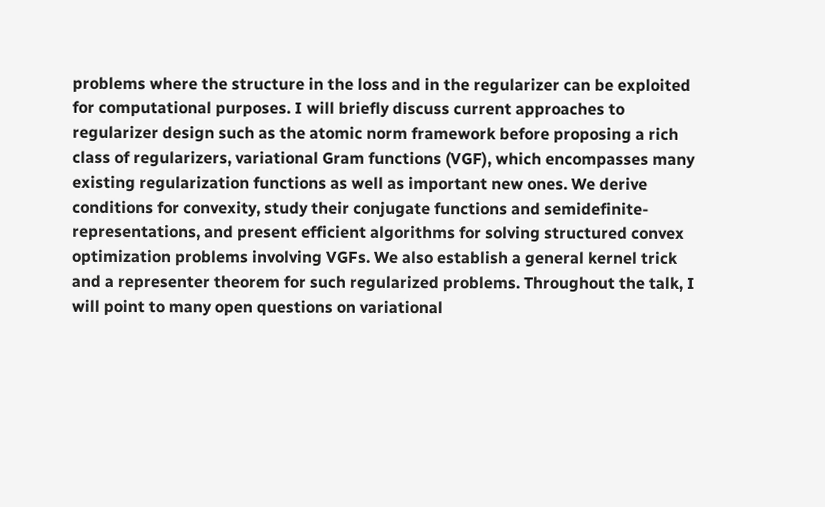problems where the structure in the loss and in the regularizer can be exploited for computational purposes. I will briefly discuss current approaches to regularizer design such as the atomic norm framework before proposing a rich class of regularizers, variational Gram functions (VGF), which encompasses many existing regularization functions as well as important new ones. We derive conditions for convexity, study their conjugate functions and semidefinite-representations, and present efficient algorithms for solving structured convex optimization problems involving VGFs. We also establish a general kernel trick and a representer theorem for such regularized problems. Throughout the talk, I will point to many open questions on variational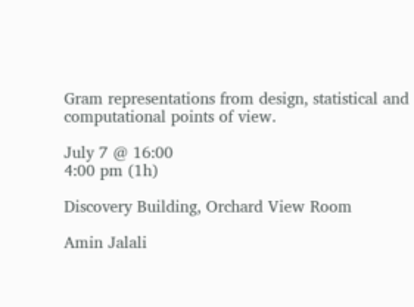Gram representations from design, statistical and computational points of view.

July 7 @ 16:00
4:00 pm (1h)

Discovery Building, Orchard View Room

Amin Jalali